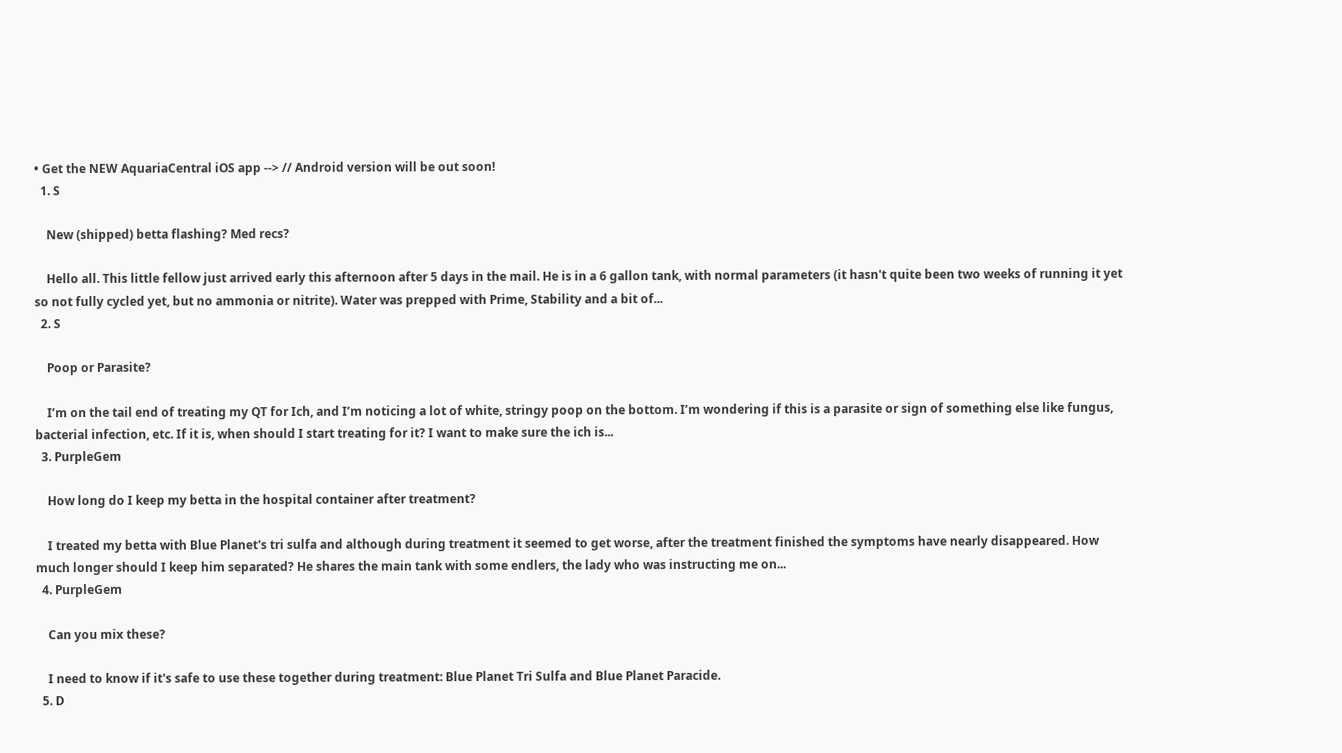• Get the NEW AquariaCentral iOS app --> // Android version will be out soon!
  1. S

    New (shipped) betta flashing? Med recs?

    Hello all. This little fellow just arrived early this afternoon after 5 days in the mail. He is in a 6 gallon tank, with normal parameters (it hasn't quite been two weeks of running it yet so not fully cycled yet, but no ammonia or nitrite). Water was prepped with Prime, Stability and a bit of...
  2. S

    Poop or Parasite?

    I’m on the tail end of treating my QT for Ich, and I’m noticing a lot of white, stringy poop on the bottom. I’m wondering if this is a parasite or sign of something else like fungus, bacterial infection, etc. If it is, when should I start treating for it? I want to make sure the ich is...
  3. PurpleGem

    How long do I keep my betta in the hospital container after treatment?

    I treated my betta with Blue Planet's tri sulfa and although during treatment it seemed to get worse, after the treatment finished the symptoms have nearly disappeared. How much longer should I keep him separated? He shares the main tank with some endlers, the lady who was instructing me on...
  4. PurpleGem

    Can you mix these?

    I need to know if it's safe to use these together during treatment: Blue Planet Tri Sulfa and Blue Planet Paracide.
  5. D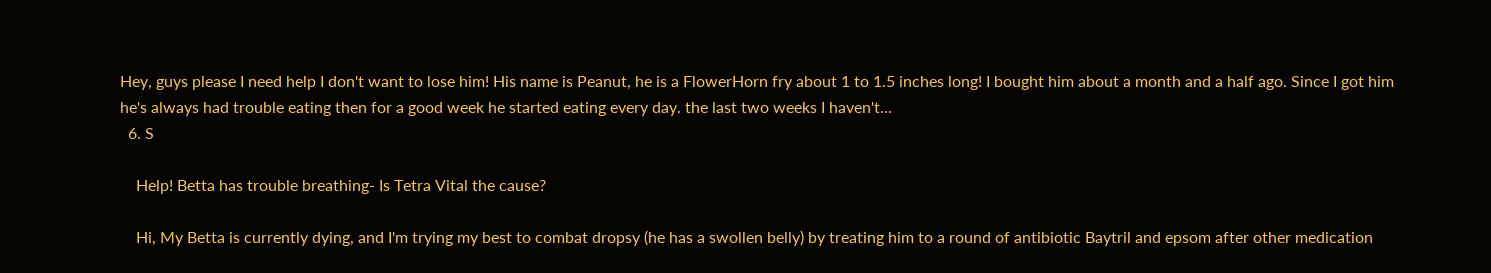Hey, guys please I need help I don't want to lose him! His name is Peanut, he is a FlowerHorn fry about 1 to 1.5 inches long! I bought him about a month and a half ago. Since I got him he's always had trouble eating then for a good week he started eating every day. the last two weeks I haven't...
  6. S

    Help! Betta has trouble breathing- Is Tetra Vital the cause?

    Hi, My Betta is currently dying, and I'm trying my best to combat dropsy (he has a swollen belly) by treating him to a round of antibiotic Baytril and epsom after other medication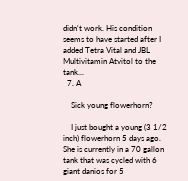didn't work. His condition seems to have started after I added Tetra Vital and JBL Multivitamin Atvitol to the tank...
  7. A

    Sick young flowerhorn?

    I just bought a young (3 1/2 inch) flowerhorn 5 days ago. She is currently in a 70 gallon tank that was cycled with 6 giant danios for 5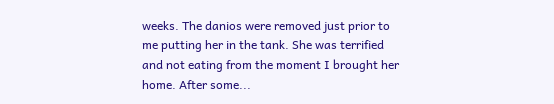weeks. The danios were removed just prior to me putting her in the tank. She was terrified and not eating from the moment I brought her home. After some...